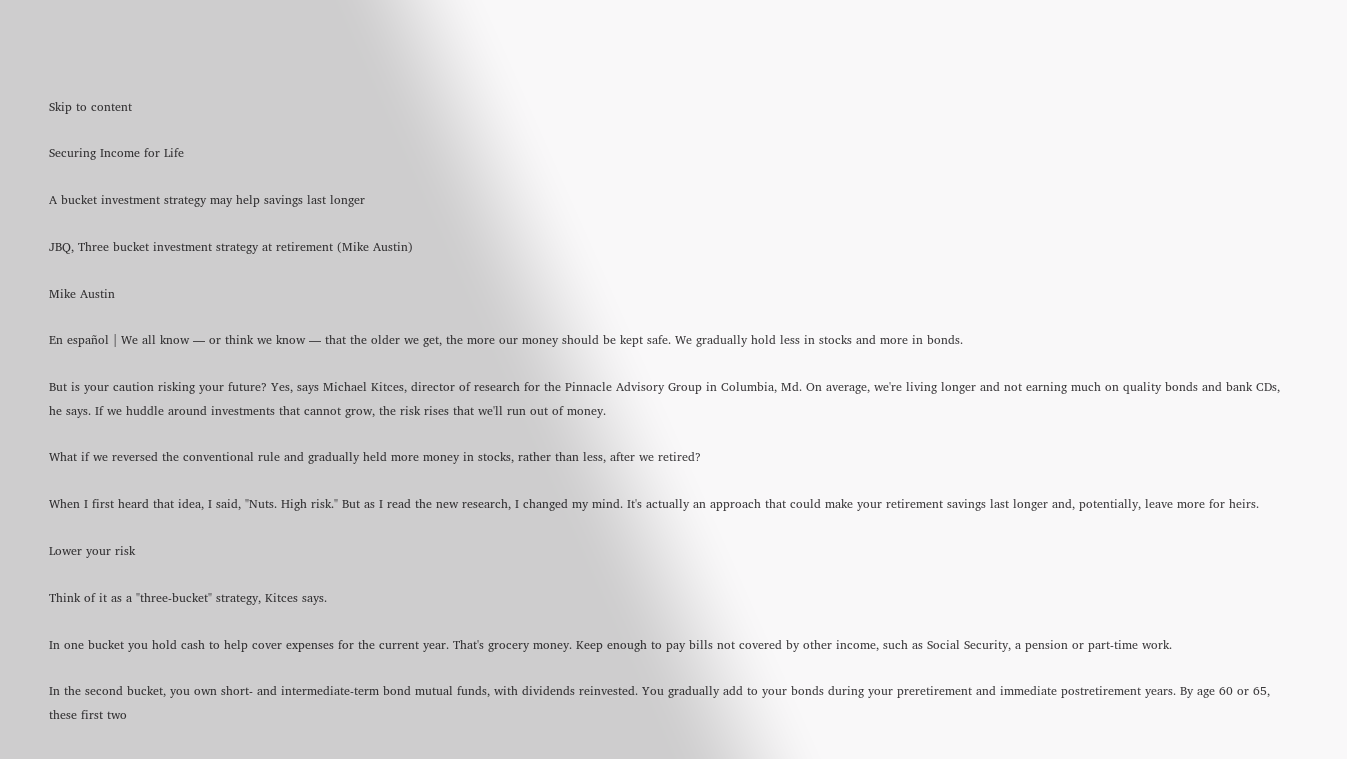Skip to content

Securing Income for Life

A bucket investment strategy may help savings last longer

JBQ, Three bucket investment strategy at retirement (Mike Austin)

Mike Austin

En español | We all know — or think we know — that the older we get, the more our money should be kept safe. We gradually hold less in stocks and more in bonds.

But is your caution risking your future? Yes, says Michael Kitces, director of research for the Pinnacle Advisory Group in Columbia, Md. On average, we're living longer and not earning much on quality bonds and bank CDs, he says. If we huddle around investments that cannot grow, the risk rises that we'll run out of money.

What if we reversed the conventional rule and gradually held more money in stocks, rather than less, after we retired?

When I first heard that idea, I said, "Nuts. High risk." But as I read the new research, I changed my mind. It's actually an approach that could make your retirement savings last longer and, potentially, leave more for heirs.

Lower your risk

Think of it as a "three-bucket" strategy, Kitces says.

In one bucket you hold cash to help cover expenses for the current year. That's grocery money. Keep enough to pay bills not covered by other income, such as Social Security, a pension or part-time work.

In the second bucket, you own short- and intermediate-term bond mutual funds, with dividends reinvested. You gradually add to your bonds during your preretirement and immediate postretirement years. By age 60 or 65, these first two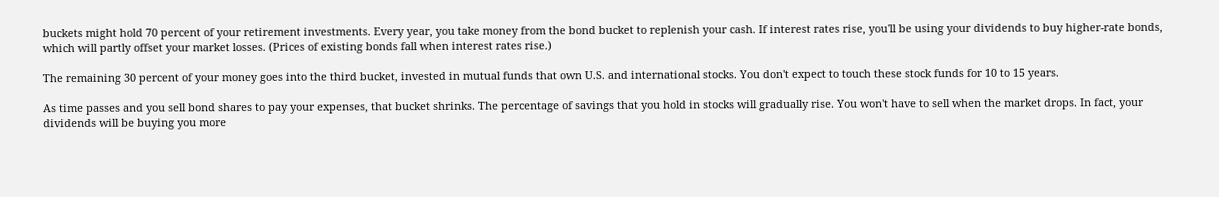buckets might hold 70 percent of your retirement investments. Every year, you take money from the bond bucket to replenish your cash. If interest rates rise, you'll be using your dividends to buy higher-rate bonds, which will partly offset your market losses. (Prices of existing bonds fall when interest rates rise.)

The remaining 30 percent of your money goes into the third bucket, invested in mutual funds that own U.S. and international stocks. You don't expect to touch these stock funds for 10 to 15 years.

As time passes and you sell bond shares to pay your expenses, that bucket shrinks. The percentage of savings that you hold in stocks will gradually rise. You won't have to sell when the market drops. In fact, your dividends will be buying you more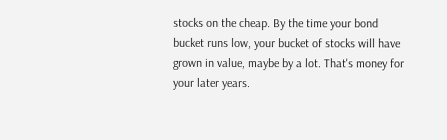stocks on the cheap. By the time your bond bucket runs low, your bucket of stocks will have grown in value, maybe by a lot. That's money for your later years.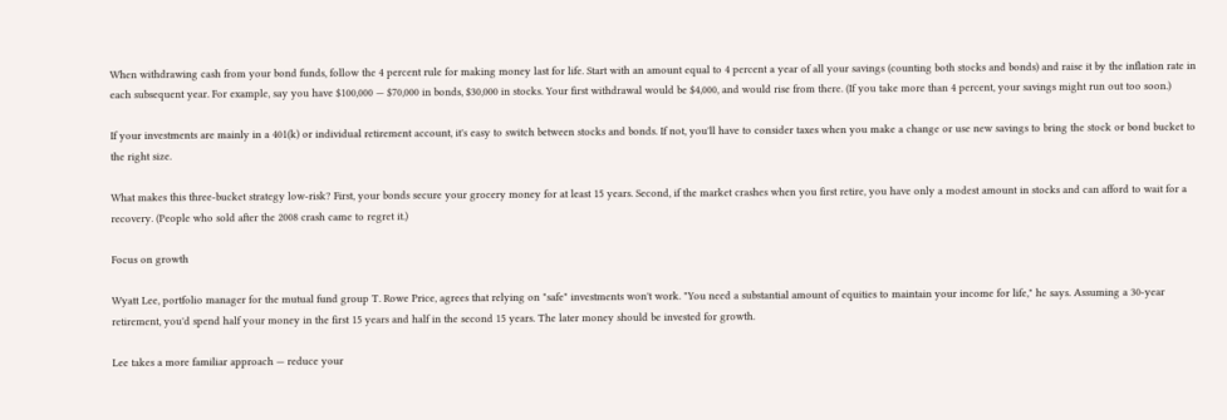When withdrawing cash from your bond funds, follow the 4 percent rule for making money last for life. Start with an amount equal to 4 percent a year of all your savings (counting both stocks and bonds) and raise it by the inflation rate in each subsequent year. For example, say you have $100,000 — $70,000 in bonds, $30,000 in stocks. Your first withdrawal would be $4,000, and would rise from there. (If you take more than 4 percent, your savings might run out too soon.)

If your investments are mainly in a 401(k) or individual retirement account, it's easy to switch between stocks and bonds. If not, you'll have to consider taxes when you make a change or use new savings to bring the stock or bond bucket to the right size.

What makes this three-bucket strategy low-risk? First, your bonds secure your grocery money for at least 15 years. Second, if the market crashes when you first retire, you have only a modest amount in stocks and can afford to wait for a recovery. (People who sold after the 2008 crash came to regret it.)

Focus on growth

Wyatt Lee, portfolio manager for the mutual fund group T. Rowe Price, agrees that relying on "safe" investments won't work. "You need a substantial amount of equities to maintain your income for life," he says. Assuming a 30-year retirement, you'd spend half your money in the first 15 years and half in the second 15 years. The later money should be invested for growth.

Lee takes a more familiar approach — reduce your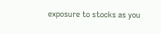exposure to stocks as you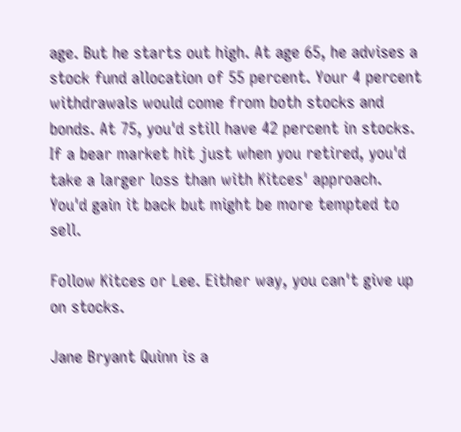age. But he starts out high. At age 65, he advises a stock fund allocation of 55 percent. Your 4 percent withdrawals would come from both stocks and bonds. At 75, you'd still have 42 percent in stocks. If a bear market hit just when you retired, you'd take a larger loss than with Kitces' approach. You'd gain it back but might be more tempted to sell.

Follow Kitces or Lee. Either way, you can't give up on stocks.

Jane Bryant Quinn is a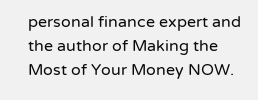personal finance expert and the author of Making the Most of Your Money NOW.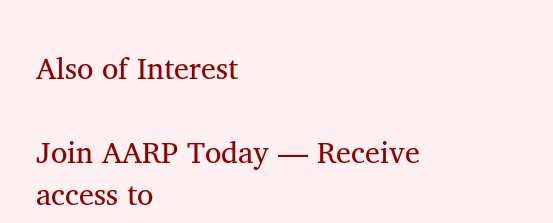Also of Interest

Join AARP Today — Receive access to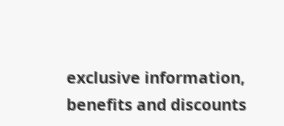exclusive information, benefits and discounts